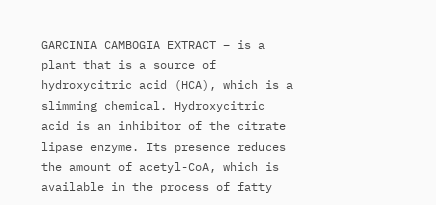GARCINIA CAMBOGIA EXTRACT – is a plant that is a source of hydroxycitric acid (HCA), which is a slimming chemical. Hydroxycitric acid is an inhibitor of the citrate lipase enzyme. Its presence reduces the amount of acetyl-CoA, which is available in the process of fatty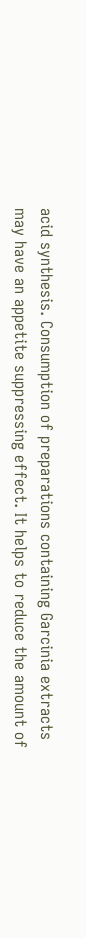acid synthesis. Consumption of preparations containing Garcinia extracts may have an appetite suppressing effect. It helps to reduce the amount of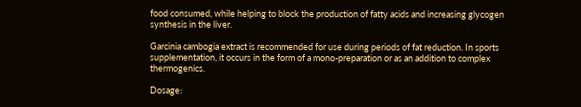food consumed, while helping to block the production of fatty acids and increasing glycogen synthesis in the liver.

Garcinia cambogia extract is recommended for use during periods of fat reduction. In sports supplementation, it occurs in the form of a mono-preparation or as an addition to complex thermogenics.

Dosage: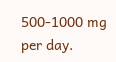500-1000 mg per day.